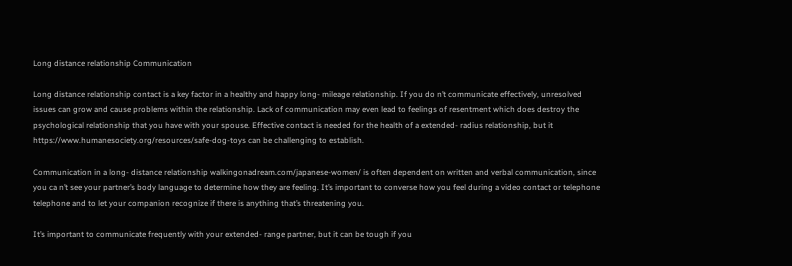Long distance relationship Communication

Long distance relationship contact is a key factor in a healthy and happy long- mileage relationship. If you do n’t communicate effectively, unresolved issues can grow and cause problems within the relationship. Lack of communication may even lead to feelings of resentment which does destroy the psychological relationship that you have with your spouse. Effective contact is needed for the health of a extended- radius relationship, but it https://www.humanesociety.org/resources/safe-dog-toys can be challenging to establish.

Communication in a long- distance relationship walkingonadream.com/japanese-women/ is often dependent on written and verbal communication, since you ca n’t see your partner’s body language to determine how they are feeling. It’s important to converse how you feel during a video contact or telephone telephone and to let your companion recognize if there is anything that’s threatening you.

It’s important to communicate frequently with your extended- range partner, but it can be tough if you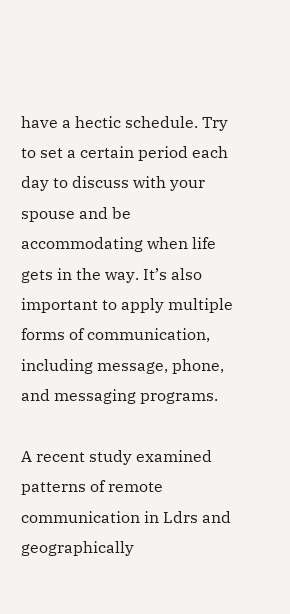have a hectic schedule. Try to set a certain period each day to discuss with your spouse and be accommodating when life gets in the way. It’s also important to apply multiple forms of communication, including message, phone, and messaging programs.

A recent study examined patterns of remote communication in Ldrs and geographically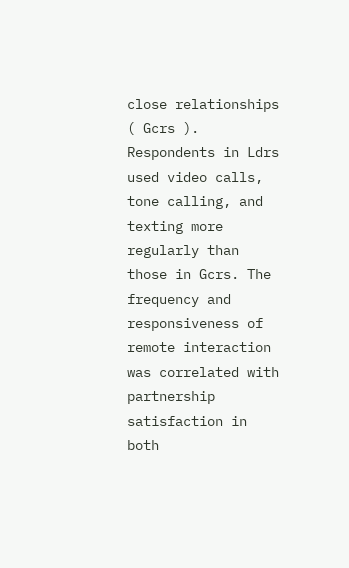close relationships ( Gcrs ). Respondents in Ldrs used video calls, tone calling, and texting more regularly than those in Gcrs. The frequency and responsiveness of remote interaction was correlated with partnership satisfaction in both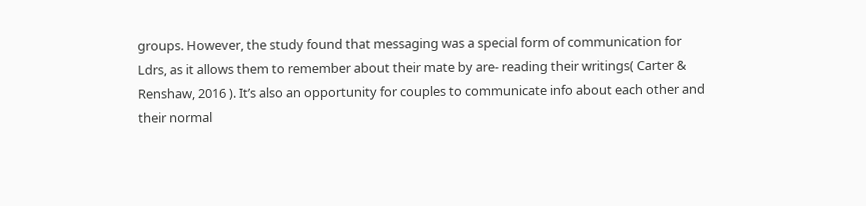groups. However, the study found that messaging was a special form of communication for Ldrs, as it allows them to remember about their mate by are- reading their writings( Carter & Renshaw, 2016 ). It’s also an opportunity for couples to communicate info about each other and their normal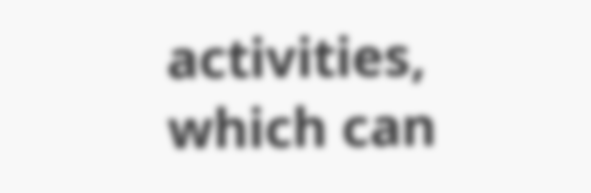activities, which can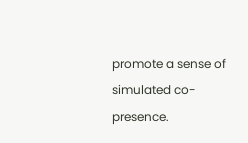promote a sense of simulated co- presence.